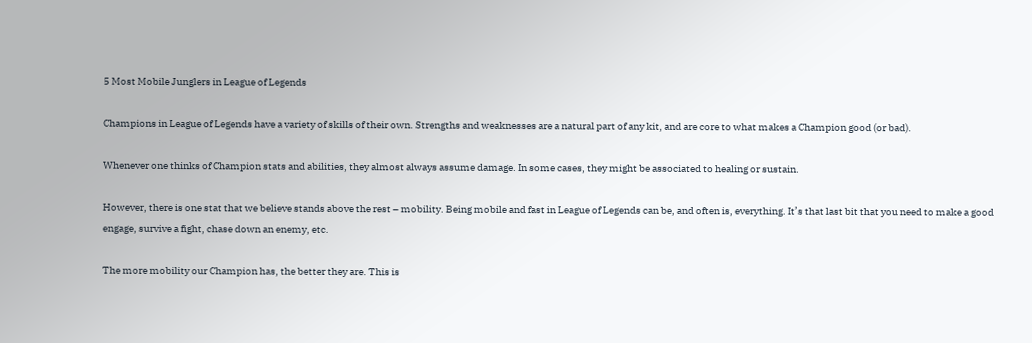5 Most Mobile Junglers in League of Legends

Champions in League of Legends have a variety of skills of their own. Strengths and weaknesses are a natural part of any kit, and are core to what makes a Champion good (or bad).

Whenever one thinks of Champion stats and abilities, they almost always assume damage. In some cases, they might be associated to healing or sustain.

However, there is one stat that we believe stands above the rest – mobility. Being mobile and fast in League of Legends can be, and often is, everything. It’s that last bit that you need to make a good engage, survive a fight, chase down an enemy, etc.

The more mobility our Champion has, the better they are. This is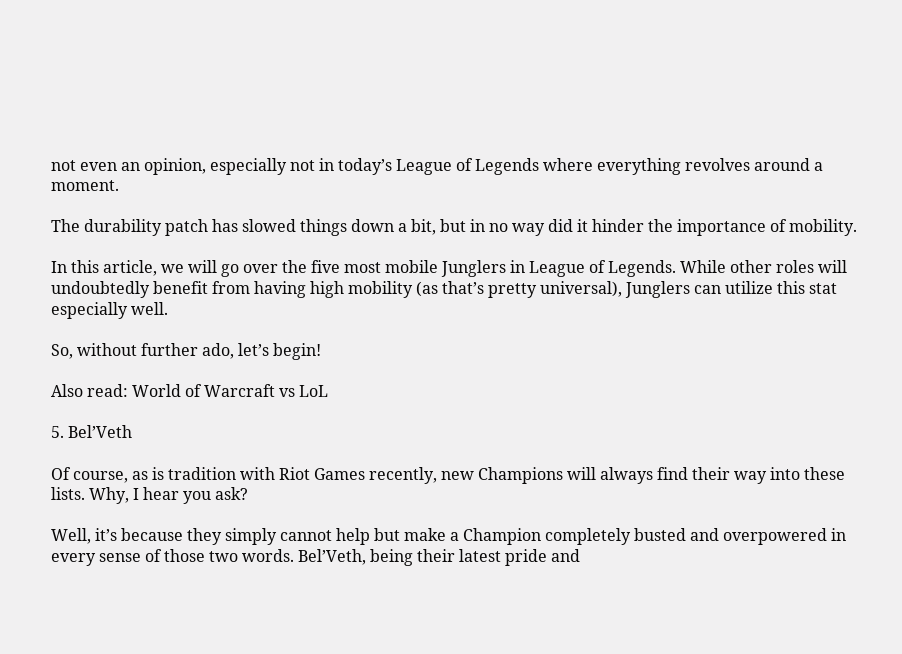not even an opinion, especially not in today’s League of Legends where everything revolves around a moment.

The durability patch has slowed things down a bit, but in no way did it hinder the importance of mobility.

In this article, we will go over the five most mobile Junglers in League of Legends. While other roles will undoubtedly benefit from having high mobility (as that’s pretty universal), Junglers can utilize this stat especially well.

So, without further ado, let’s begin!

Also read: World of Warcraft vs LoL

5. Bel’Veth

Of course, as is tradition with Riot Games recently, new Champions will always find their way into these lists. Why, I hear you ask?

Well, it’s because they simply cannot help but make a Champion completely busted and overpowered in every sense of those two words. Bel’Veth, being their latest pride and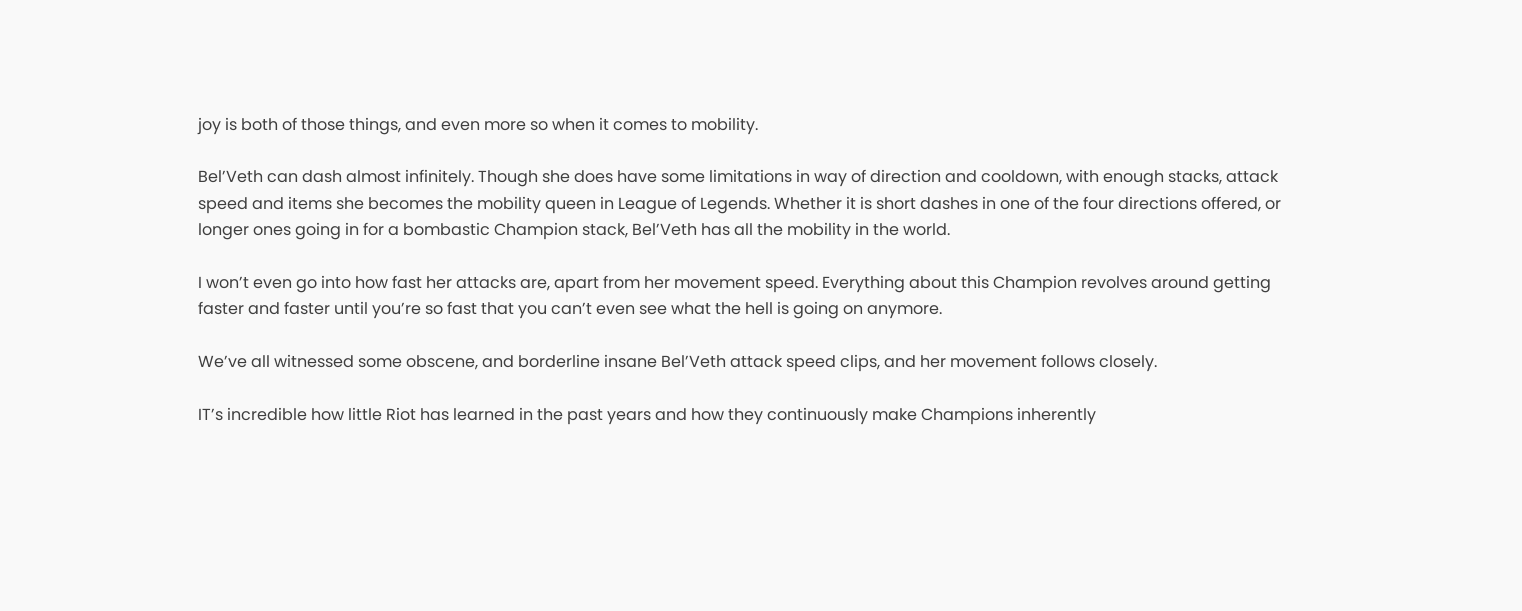joy is both of those things, and even more so when it comes to mobility.

Bel’Veth can dash almost infinitely. Though she does have some limitations in way of direction and cooldown, with enough stacks, attack speed and items she becomes the mobility queen in League of Legends. Whether it is short dashes in one of the four directions offered, or longer ones going in for a bombastic Champion stack, Bel’Veth has all the mobility in the world.

I won’t even go into how fast her attacks are, apart from her movement speed. Everything about this Champion revolves around getting faster and faster until you’re so fast that you can’t even see what the hell is going on anymore.

We’ve all witnessed some obscene, and borderline insane Bel’Veth attack speed clips, and her movement follows closely.

IT’s incredible how little Riot has learned in the past years and how they continuously make Champions inherently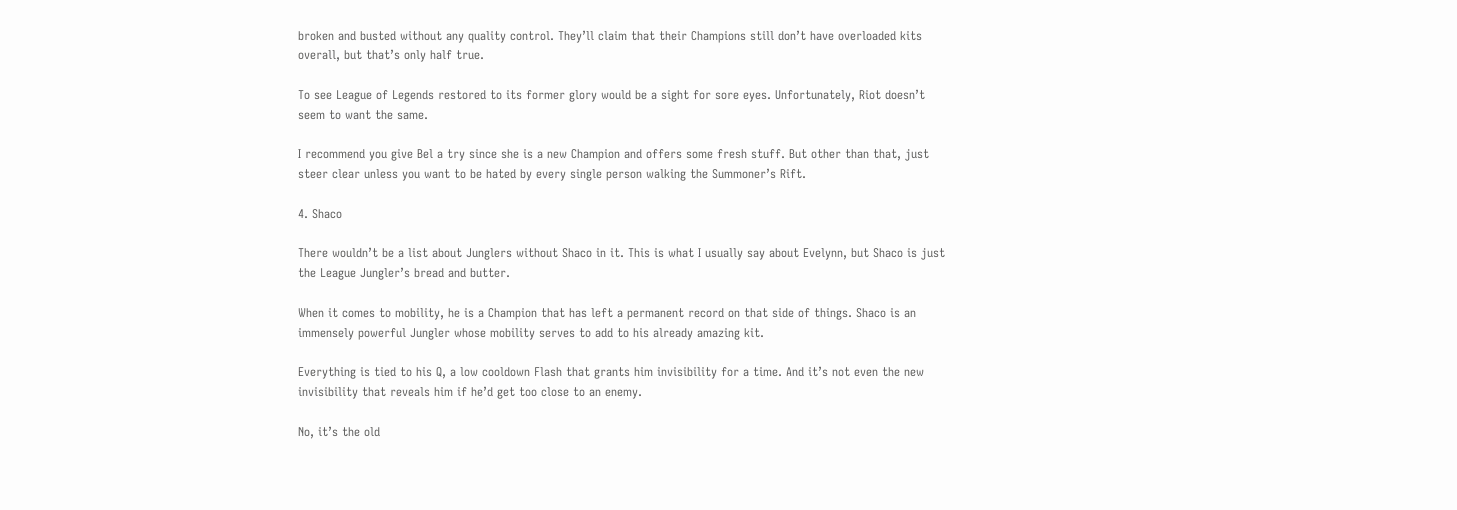broken and busted without any quality control. They’ll claim that their Champions still don’t have overloaded kits overall, but that’s only half true.

To see League of Legends restored to its former glory would be a sight for sore eyes. Unfortunately, Riot doesn’t seem to want the same.

I recommend you give Bel a try since she is a new Champion and offers some fresh stuff. But other than that, just steer clear unless you want to be hated by every single person walking the Summoner’s Rift.

4. Shaco

There wouldn’t be a list about Junglers without Shaco in it. This is what I usually say about Evelynn, but Shaco is just the League Jungler’s bread and butter.

When it comes to mobility, he is a Champion that has left a permanent record on that side of things. Shaco is an immensely powerful Jungler whose mobility serves to add to his already amazing kit.

Everything is tied to his Q, a low cooldown Flash that grants him invisibility for a time. And it’s not even the new invisibility that reveals him if he’d get too close to an enemy.

No, it’s the old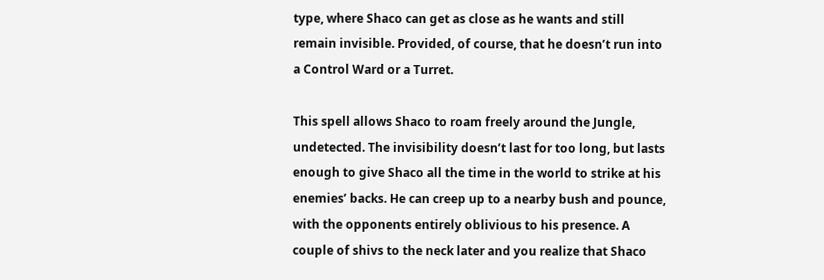type, where Shaco can get as close as he wants and still remain invisible. Provided, of course, that he doesn’t run into a Control Ward or a Turret.

This spell allows Shaco to roam freely around the Jungle, undetected. The invisibility doesn’t last for too long, but lasts enough to give Shaco all the time in the world to strike at his enemies’ backs. He can creep up to a nearby bush and pounce, with the opponents entirely oblivious to his presence. A couple of shivs to the neck later and you realize that Shaco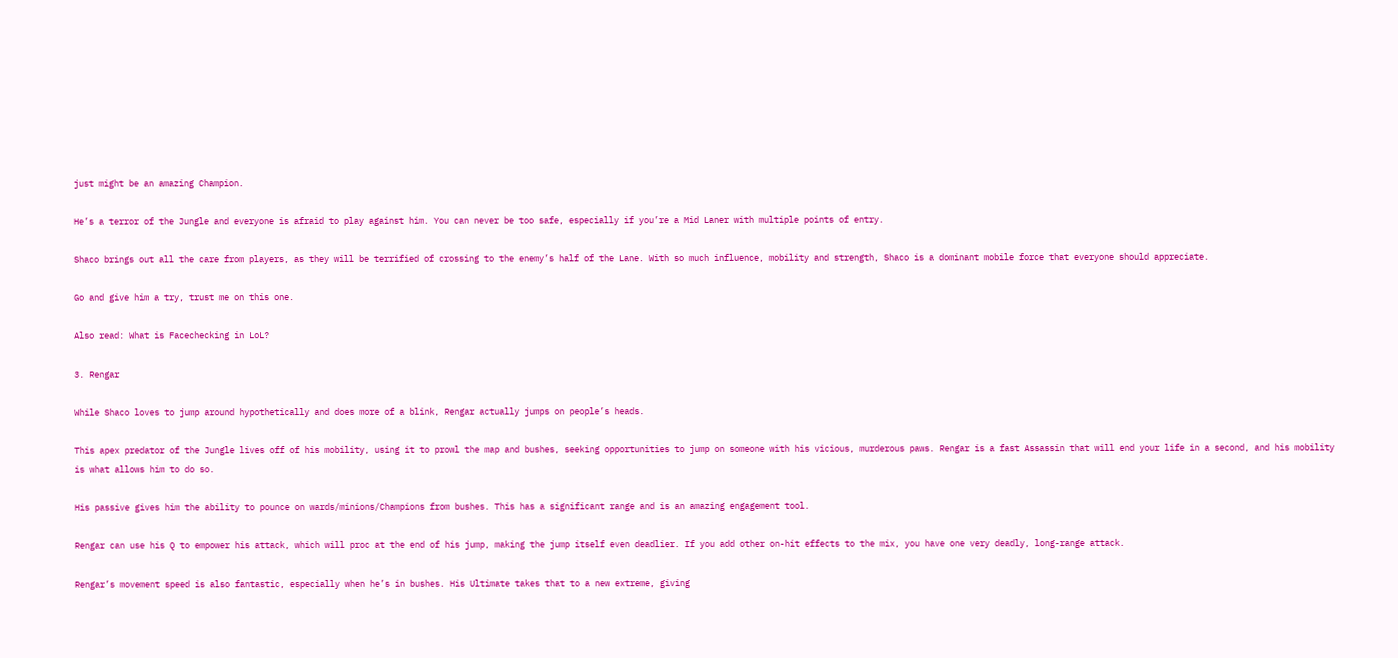just might be an amazing Champion.

He’s a terror of the Jungle and everyone is afraid to play against him. You can never be too safe, especially if you’re a Mid Laner with multiple points of entry.

Shaco brings out all the care from players, as they will be terrified of crossing to the enemy’s half of the Lane. With so much influence, mobility and strength, Shaco is a dominant mobile force that everyone should appreciate.

Go and give him a try, trust me on this one.

Also read: What is Facechecking in LoL?

3. Rengar

While Shaco loves to jump around hypothetically and does more of a blink, Rengar actually jumps on people’s heads.

This apex predator of the Jungle lives off of his mobility, using it to prowl the map and bushes, seeking opportunities to jump on someone with his vicious, murderous paws. Rengar is a fast Assassin that will end your life in a second, and his mobility is what allows him to do so.

His passive gives him the ability to pounce on wards/minions/Champions from bushes. This has a significant range and is an amazing engagement tool.

Rengar can use his Q to empower his attack, which will proc at the end of his jump, making the jump itself even deadlier. If you add other on-hit effects to the mix, you have one very deadly, long-range attack.

Rengar’s movement speed is also fantastic, especially when he’s in bushes. His Ultimate takes that to a new extreme, giving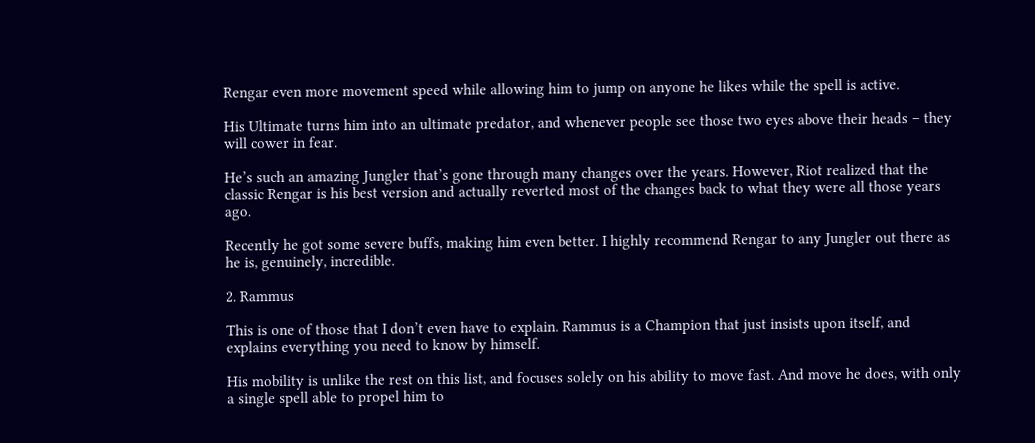Rengar even more movement speed while allowing him to jump on anyone he likes while the spell is active.

His Ultimate turns him into an ultimate predator, and whenever people see those two eyes above their heads – they will cower in fear.

He’s such an amazing Jungler that’s gone through many changes over the years. However, Riot realized that the classic Rengar is his best version and actually reverted most of the changes back to what they were all those years ago.

Recently he got some severe buffs, making him even better. I highly recommend Rengar to any Jungler out there as he is, genuinely, incredible.

2. Rammus

This is one of those that I don’t even have to explain. Rammus is a Champion that just insists upon itself, and explains everything you need to know by himself.

His mobility is unlike the rest on this list, and focuses solely on his ability to move fast. And move he does, with only a single spell able to propel him to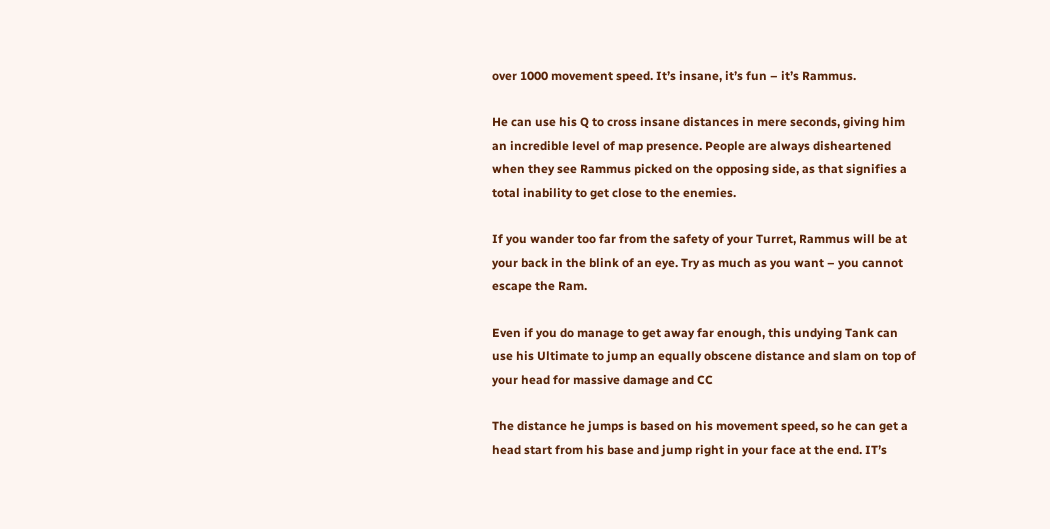over 1000 movement speed. It’s insane, it’s fun – it’s Rammus.

He can use his Q to cross insane distances in mere seconds, giving him an incredible level of map presence. People are always disheartened when they see Rammus picked on the opposing side, as that signifies a total inability to get close to the enemies.

If you wander too far from the safety of your Turret, Rammus will be at your back in the blink of an eye. Try as much as you want – you cannot escape the Ram.

Even if you do manage to get away far enough, this undying Tank can use his Ultimate to jump an equally obscene distance and slam on top of your head for massive damage and CC

The distance he jumps is based on his movement speed, so he can get a head start from his base and jump right in your face at the end. IT’s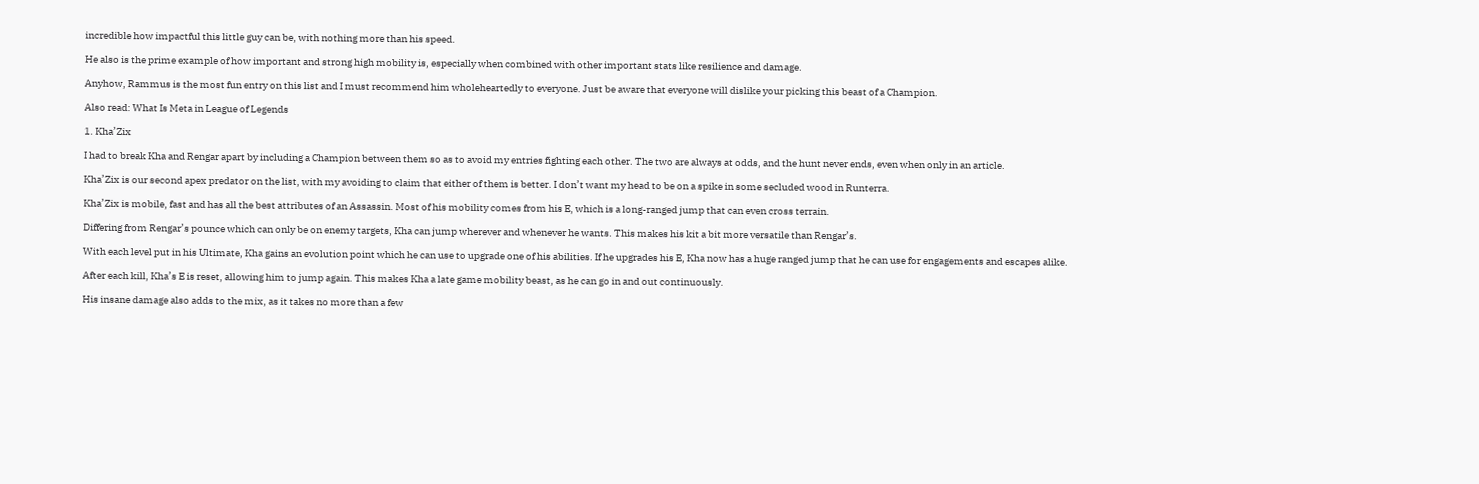incredible how impactful this little guy can be, with nothing more than his speed.

He also is the prime example of how important and strong high mobility is, especially when combined with other important stats like resilience and damage.

Anyhow, Rammus is the most fun entry on this list and I must recommend him wholeheartedly to everyone. Just be aware that everyone will dislike your picking this beast of a Champion.

Also read: What Is Meta in League of Legends

1. Kha’Zix

I had to break Kha and Rengar apart by including a Champion between them so as to avoid my entries fighting each other. The two are always at odds, and the hunt never ends, even when only in an article.

Kha’Zix is our second apex predator on the list, with my avoiding to claim that either of them is better. I don’t want my head to be on a spike in some secluded wood in Runterra.

Kha’Zix is mobile, fast and has all the best attributes of an Assassin. Most of his mobility comes from his E, which is a long-ranged jump that can even cross terrain.

Differing from Rengar’s pounce which can only be on enemy targets, Kha can jump wherever and whenever he wants. This makes his kit a bit more versatile than Rengar’s.

With each level put in his Ultimate, Kha gains an evolution point which he can use to upgrade one of his abilities. If he upgrades his E, Kha now has a huge ranged jump that he can use for engagements and escapes alike.

After each kill, Kha’s E is reset, allowing him to jump again. This makes Kha a late game mobility beast, as he can go in and out continuously.

His insane damage also adds to the mix, as it takes no more than a few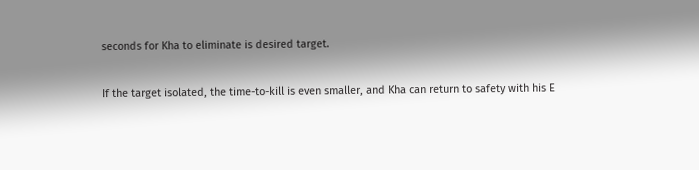seconds for Kha to eliminate is desired target.

If the target isolated, the time-to-kill is even smaller, and Kha can return to safety with his E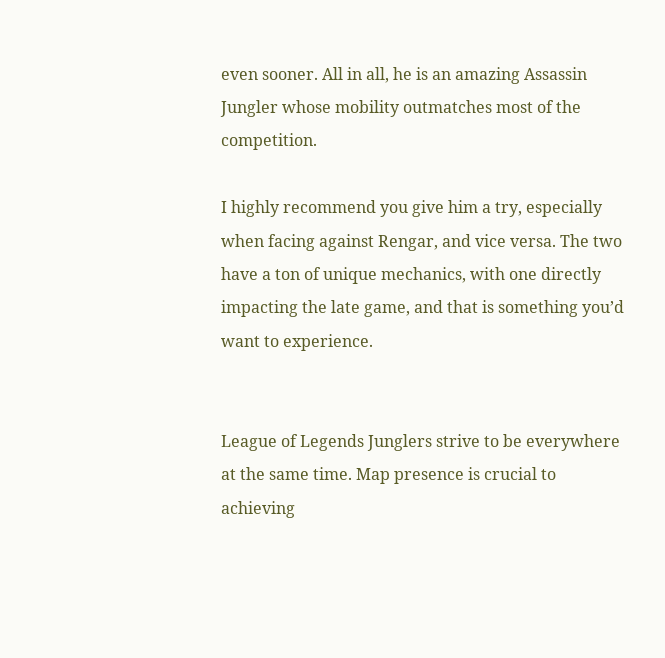even sooner. All in all, he is an amazing Assassin Jungler whose mobility outmatches most of the competition.

I highly recommend you give him a try, especially when facing against Rengar, and vice versa. The two have a ton of unique mechanics, with one directly impacting the late game, and that is something you’d want to experience.


League of Legends Junglers strive to be everywhere at the same time. Map presence is crucial to achieving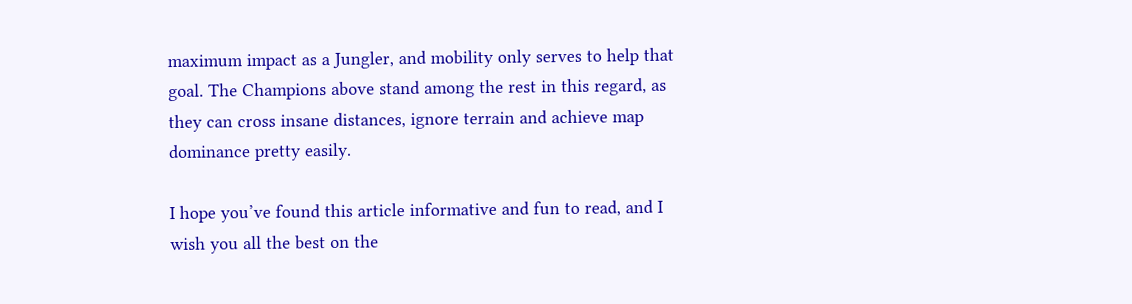maximum impact as a Jungler, and mobility only serves to help that goal. The Champions above stand among the rest in this regard, as they can cross insane distances, ignore terrain and achieve map dominance pretty easily.

I hope you’ve found this article informative and fun to read, and I wish you all the best on the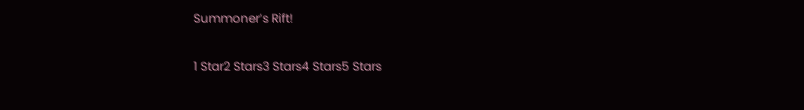Summoner’s Rift!

1 Star2 Stars3 Stars4 Stars5 Stars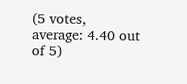(5 votes, average: 4.40 out of 5)